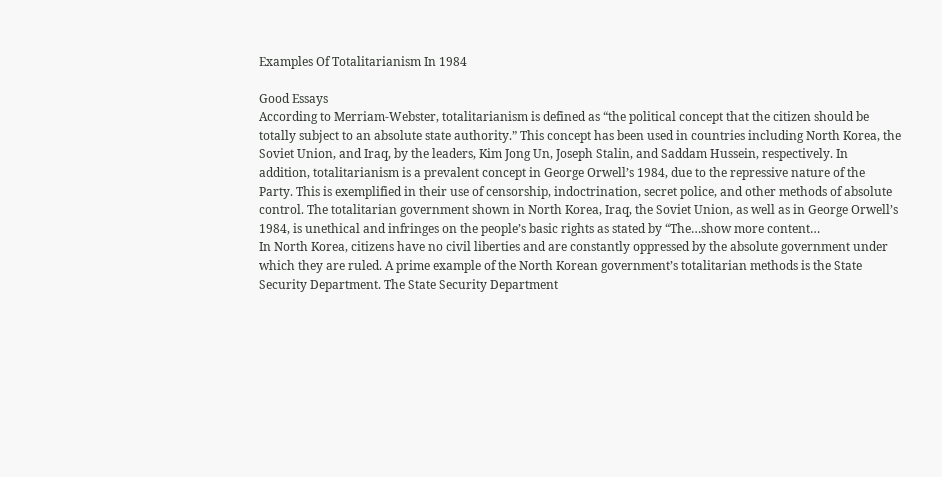Examples Of Totalitarianism In 1984

Good Essays
According to Merriam-Webster, totalitarianism is defined as “the political concept that the citizen should be totally subject to an absolute state authority.” This concept has been used in countries including North Korea, the Soviet Union, and Iraq, by the leaders, Kim Jong Un, Joseph Stalin, and Saddam Hussein, respectively. In addition, totalitarianism is a prevalent concept in George Orwell’s 1984, due to the repressive nature of the Party. This is exemplified in their use of censorship, indoctrination, secret police, and other methods of absolute control. The totalitarian government shown in North Korea, Iraq, the Soviet Union, as well as in George Orwell’s 1984, is unethical and infringes on the people’s basic rights as stated by “The…show more content…
In North Korea, citizens have no civil liberties and are constantly oppressed by the absolute government under which they are ruled. A prime example of the North Korean government’s totalitarian methods is the State Security Department. The State Security Department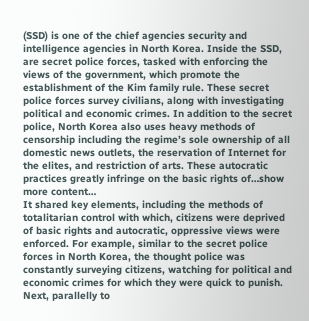(SSD) is one of the chief agencies security and intelligence agencies in North Korea. Inside the SSD, are secret police forces, tasked with enforcing the views of the government, which promote the establishment of the Kim family rule. These secret police forces survey civilians, along with investigating political and economic crimes. In addition to the secret police, North Korea also uses heavy methods of censorship including the regime’s sole ownership of all domestic news outlets, the reservation of Internet for the elites, and restriction of arts. These autocratic practices greatly infringe on the basic rights of…show more content…
It shared key elements, including the methods of totalitarian control with which, citizens were deprived of basic rights and autocratic, oppressive views were enforced. For example, similar to the secret police forces in North Korea, the thought police was constantly surveying citizens, watching for political and economic crimes for which they were quick to punish. Next, parallelly to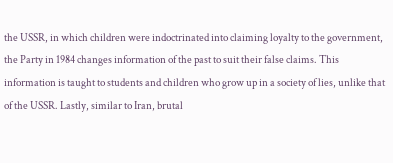the USSR, in which children were indoctrinated into claiming loyalty to the government, the Party in 1984 changes information of the past to suit their false claims. This information is taught to students and children who grow up in a society of lies, unlike that of the USSR. Lastly, similar to Iran, brutal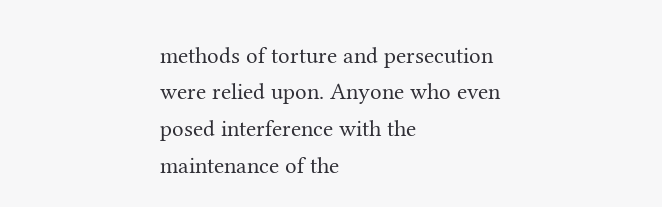methods of torture and persecution were relied upon. Anyone who even posed interference with the maintenance of the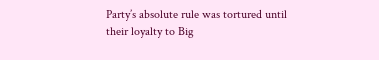Party’s absolute rule was tortured until their loyalty to Big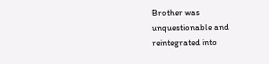Brother was unquestionable and reintegrated into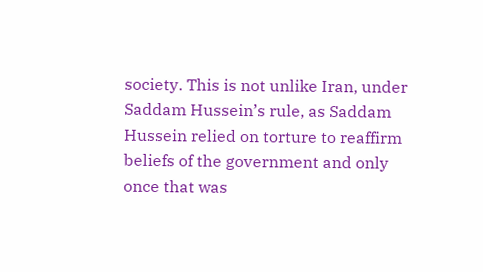society. This is not unlike Iran, under Saddam Hussein’s rule, as Saddam Hussein relied on torture to reaffirm beliefs of the government and only once that was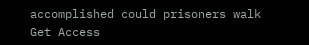accomplished could prisoners walk
Get Access